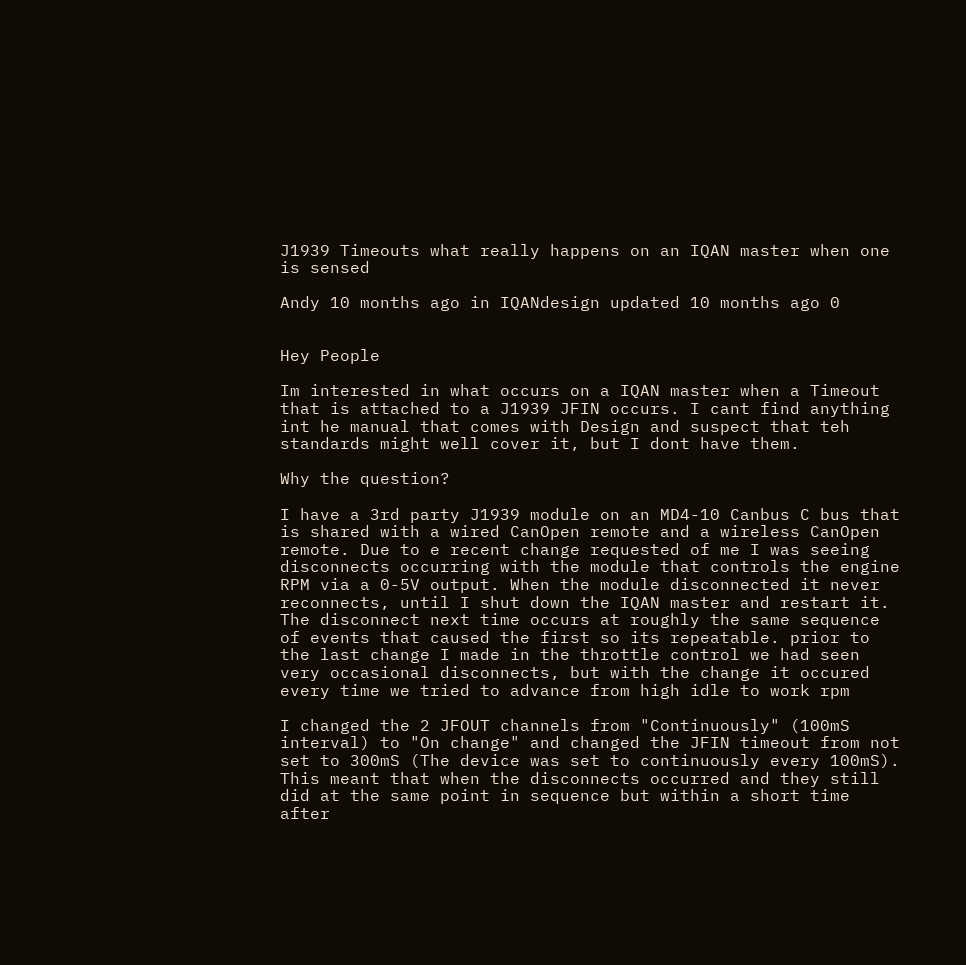J1939 Timeouts what really happens on an IQAN master when one is sensed

Andy 10 months ago in IQANdesign updated 10 months ago 0


Hey People

Im interested in what occurs on a IQAN master when a Timeout that is attached to a J1939 JFIN occurs. I cant find anything int he manual that comes with Design and suspect that teh standards might well cover it, but I dont have them.

Why the question?

I have a 3rd party J1939 module on an MD4-10 Canbus C bus that is shared with a wired CanOpen remote and a wireless CanOpen remote. Due to e recent change requested of me I was seeing disconnects occurring with the module that controls the engine RPM via a 0-5V output. When the module disconnected it never reconnects, until I shut down the IQAN master and restart it. The disconnect next time occurs at roughly the same sequence of events that caused the first so its repeatable. prior to the last change I made in the throttle control we had seen very occasional disconnects, but with the change it occured every time we tried to advance from high idle to work rpm

I changed the 2 JFOUT channels from "Continuously" (100mS interval) to "On change" and changed the JFIN timeout from not set to 300mS (The device was set to continuously every 100mS). This meant that when the disconnects occurred and they still did at the same point in sequence but within a short time after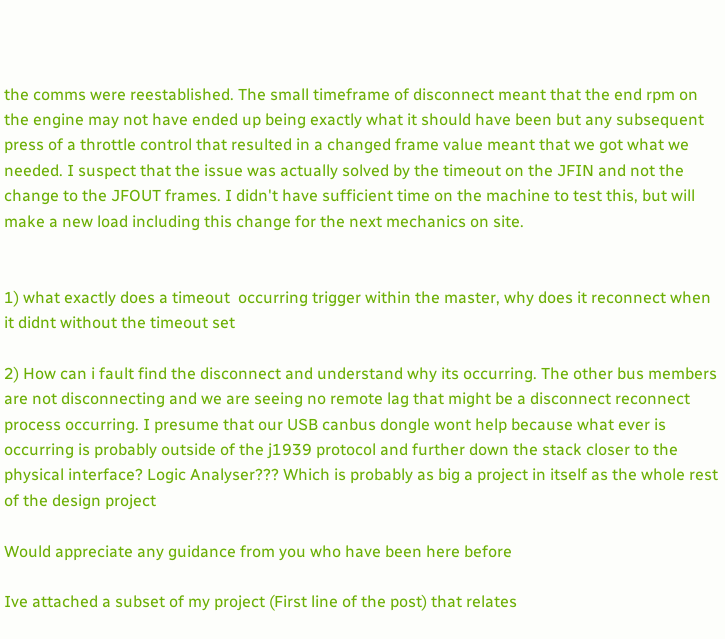the comms were reestablished. The small timeframe of disconnect meant that the end rpm on the engine may not have ended up being exactly what it should have been but any subsequent press of a throttle control that resulted in a changed frame value meant that we got what we needed. I suspect that the issue was actually solved by the timeout on the JFIN and not the change to the JFOUT frames. I didn't have sufficient time on the machine to test this, but will make a new load including this change for the next mechanics on site.


1) what exactly does a timeout  occurring trigger within the master, why does it reconnect when it didnt without the timeout set

2) How can i fault find the disconnect and understand why its occurring. The other bus members are not disconnecting and we are seeing no remote lag that might be a disconnect reconnect process occurring. I presume that our USB canbus dongle wont help because what ever is occurring is probably outside of the j1939 protocol and further down the stack closer to the physical interface? Logic Analyser??? Which is probably as big a project in itself as the whole rest of the design project

Would appreciate any guidance from you who have been here before

Ive attached a subset of my project (First line of the post) that relates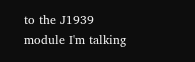to the J1939 module I'm talking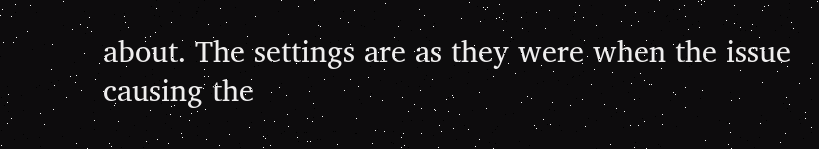about. The settings are as they were when the issue causing the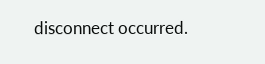disconnect occurred.